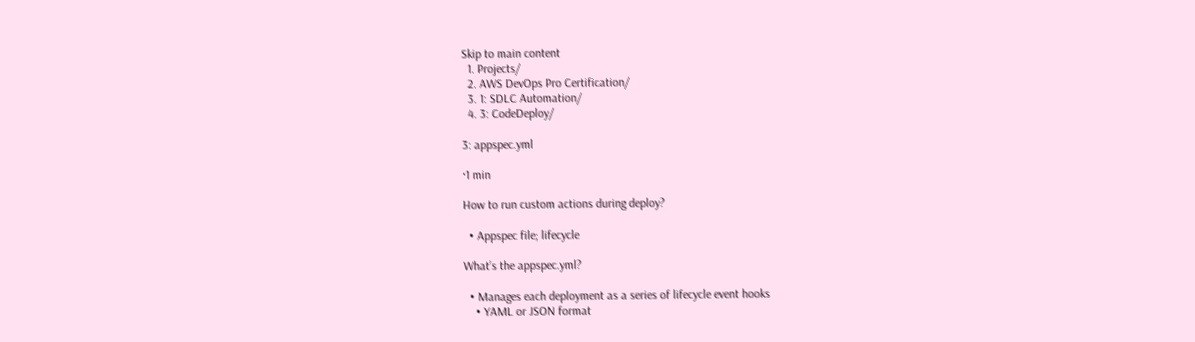Skip to main content
  1. Projects/
  2. AWS DevOps Pro Certification/
  3. 1: SDLC Automation/
  4. 3: CodeDeploy/

3: appspec.yml

·1 min

How to run custom actions during deploy?

  • Appspec file; lifecycle

What’s the appspec.yml?

  • Manages each deployment as a series of lifecycle event hooks
    • YAML or JSON format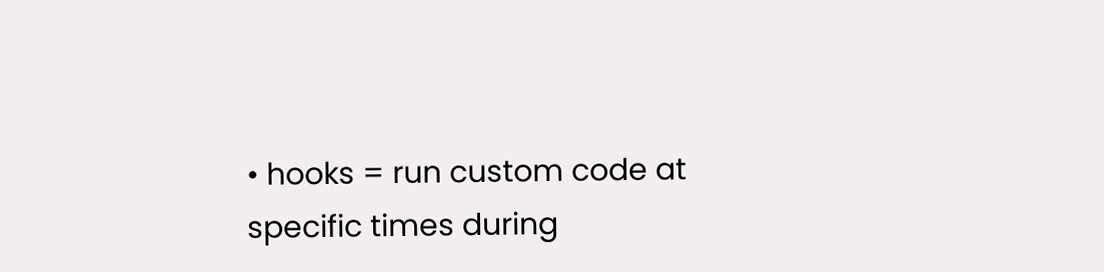• hooks = run custom code at specific times during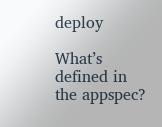deploy

What’s defined in the appspec?